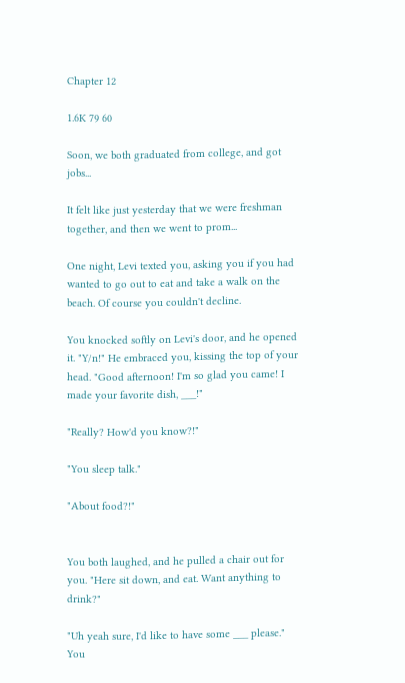Chapter 12

1.6K 79 60

Soon, we both graduated from college, and got jobs...

It felt like just yesterday that we were freshman together, and then we went to prom...

One night, Levi texted you, asking you if you had wanted to go out to eat and take a walk on the beach. Of course you couldn't decline.

You knocked softly on Levi's door, and he opened it. "Y/n!" He embraced you, kissing the top of your head. "Good afternoon! I'm so glad you came! I made your favorite dish, ___!"

"Really? How'd you know?!"

"You sleep talk."

"About food?!"


You both laughed, and he pulled a chair out for you. "Here sit down, and eat. Want anything to drink?"

"Uh yeah sure, I'd like to have some ___ please." You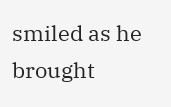smiled as he brought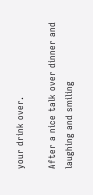your drink over.

After a nice talk over dinner and laughing and smiling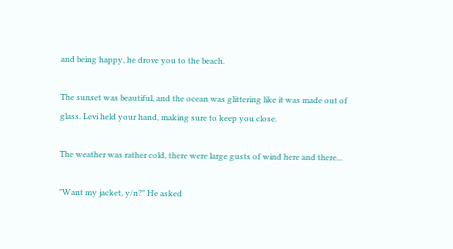and being happy, he drove you to the beach.

The sunset was beautiful, and the ocean was glittering like it was made out of glass. Levi held your hand, making sure to keep you close.

The weather was rather cold, there were large gusts of wind here and there...

"Want my jacket, y/n?" He asked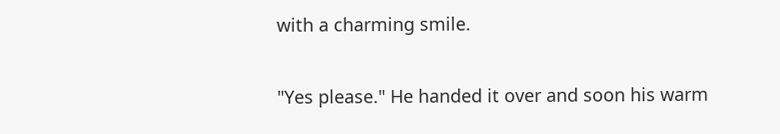with a charming smile.

"Yes please." He handed it over and soon his warm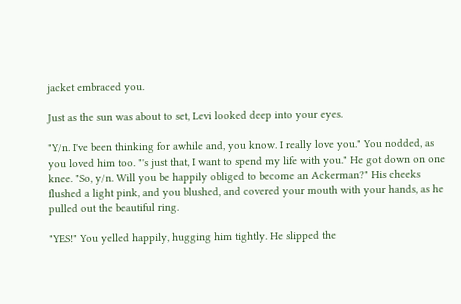jacket embraced you.

Just as the sun was about to set, Levi looked deep into your eyes.

"Y/n. I've been thinking for awhile and, you know. I really love you." You nodded, as you loved him too. "'s just that, I want to spend my life with you." He got down on one knee. "So, y/n. Will you be happily obliged to become an Ackerman?" His cheeks flushed a light pink, and you blushed, and covered your mouth with your hands, as he pulled out the beautiful ring.

"YES!" You yelled happily, hugging him tightly. He slipped the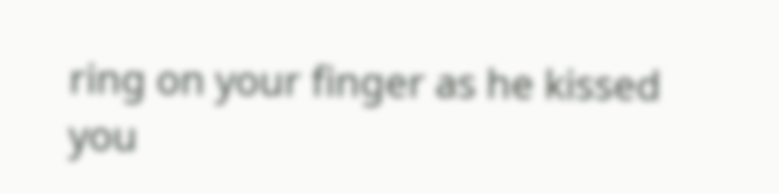ring on your finger as he kissed you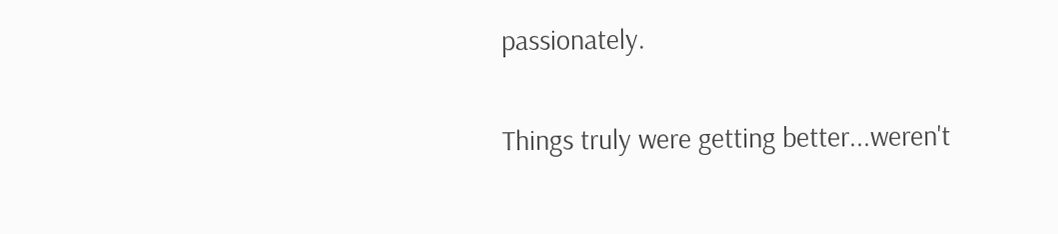passionately.

Things truly were getting better...weren't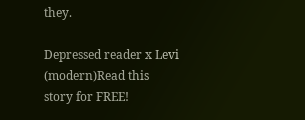they.

Depressed reader x Levi (modern)Read this story for FREE!